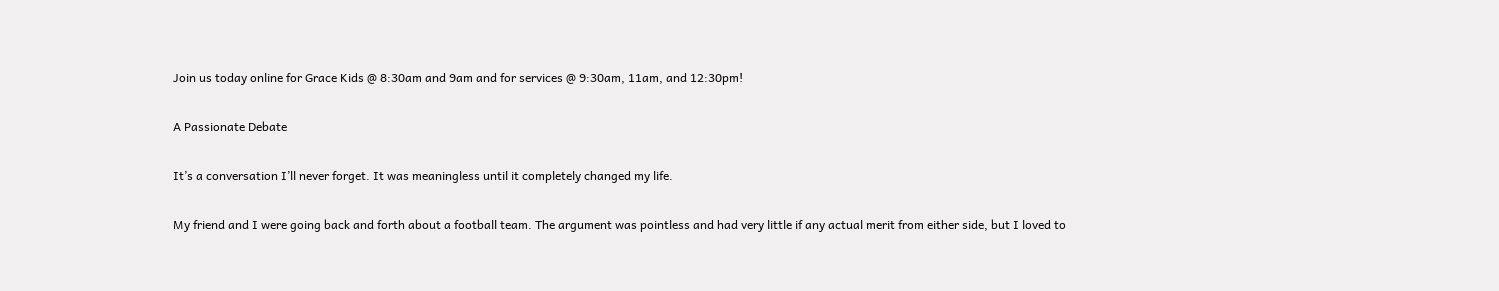Join us today online for Grace Kids @ 8:30am and 9am and for services @ 9:30am, 11am, and 12:30pm!

A Passionate Debate

It’s a conversation I’ll never forget. It was meaningless until it completely changed my life.

My friend and I were going back and forth about a football team. The argument was pointless and had very little if any actual merit from either side, but I loved to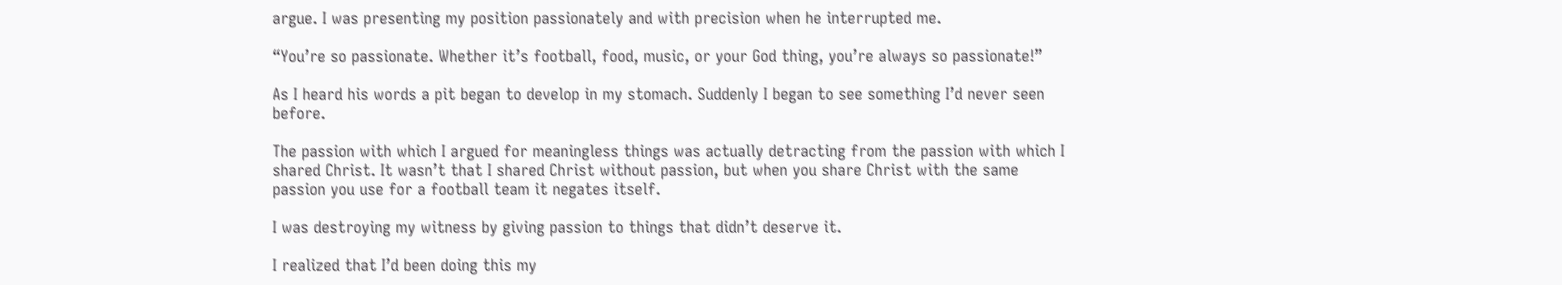argue. I was presenting my position passionately and with precision when he interrupted me.

“You’re so passionate. Whether it’s football, food, music, or your God thing, you’re always so passionate!”

As I heard his words a pit began to develop in my stomach. Suddenly I began to see something I’d never seen before.

The passion with which I argued for meaningless things was actually detracting from the passion with which I shared Christ. It wasn’t that I shared Christ without passion, but when you share Christ with the same passion you use for a football team it negates itself.

I was destroying my witness by giving passion to things that didn’t deserve it.

I realized that I’d been doing this my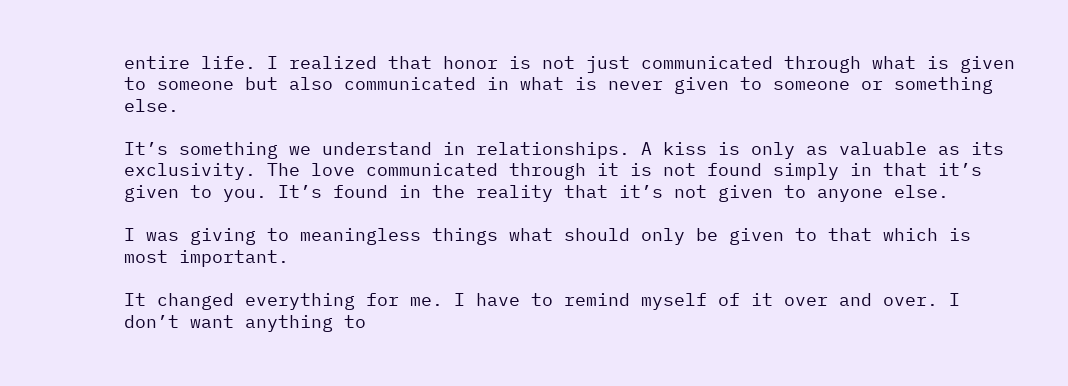entire life. I realized that honor is not just communicated through what is given to someone but also communicated in what is never given to someone or something else.

It’s something we understand in relationships. A kiss is only as valuable as its exclusivity. The love communicated through it is not found simply in that it’s given to you. It’s found in the reality that it’s not given to anyone else.

I was giving to meaningless things what should only be given to that which is most important.

It changed everything for me. I have to remind myself of it over and over. I don’t want anything to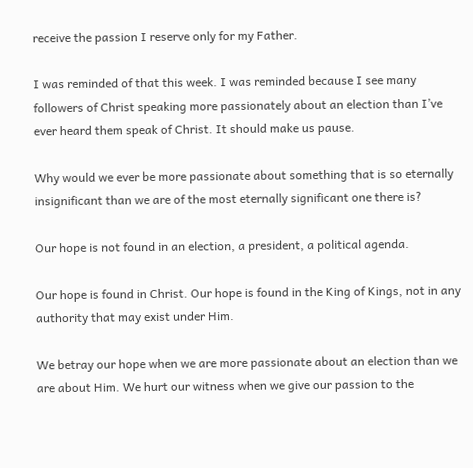receive the passion I reserve only for my Father.

I was reminded of that this week. I was reminded because I see many followers of Christ speaking more passionately about an election than I’ve ever heard them speak of Christ. It should make us pause.

Why would we ever be more passionate about something that is so eternally insignificant than we are of the most eternally significant one there is?

Our hope is not found in an election, a president, a political agenda.

Our hope is found in Christ. Our hope is found in the King of Kings, not in any authority that may exist under Him.

We betray our hope when we are more passionate about an election than we are about Him. We hurt our witness when we give our passion to the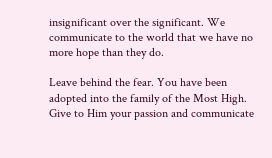insignificant over the significant. We communicate to the world that we have no more hope than they do.

Leave behind the fear. You have been adopted into the family of the Most High. Give to Him your passion and communicate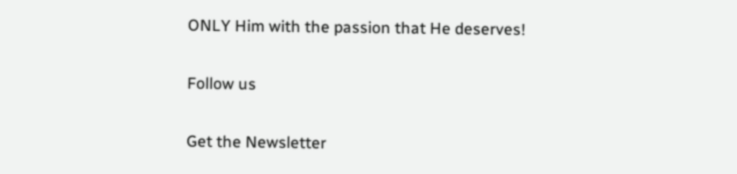ONLY Him with the passion that He deserves!

Follow us

Get the Newsletter